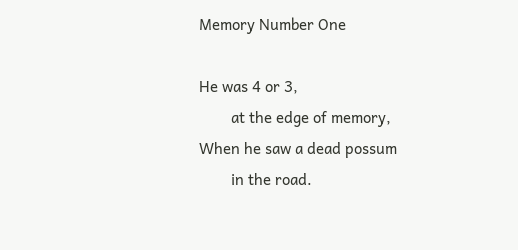Memory Number One

He was 4 or 3,
        at the edge of memory,
When he saw a dead possum
        in the road.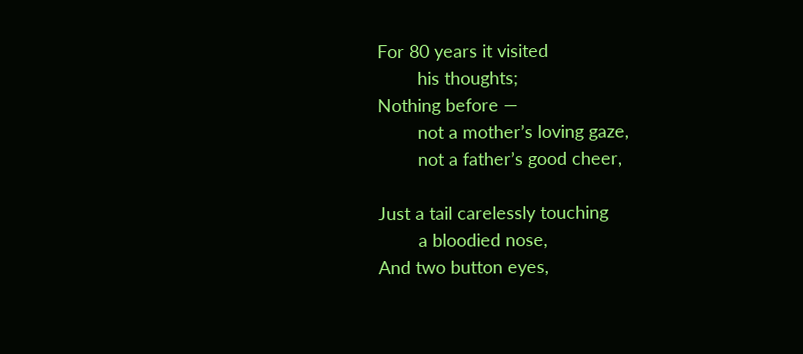For 80 years it visited
        his thoughts;
Nothing before —
        not a mother’s loving gaze,
        not a father’s good cheer,

Just a tail carelessly touching
        a bloodied nose,
And two button eyes,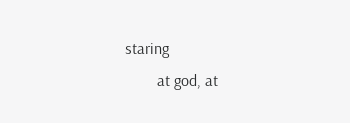staring
        at god, at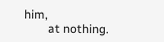him,
        at nothing.